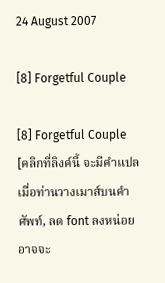24 August 2007

[8] Forgetful Couple

[8] Forgetful Couple
[คลิกที่ลิงค์นี้ จะมีคำแปลเมื่อท่านวางเมาส์บนคำศัพท์, ลด font ลงหน่อยอาจจะ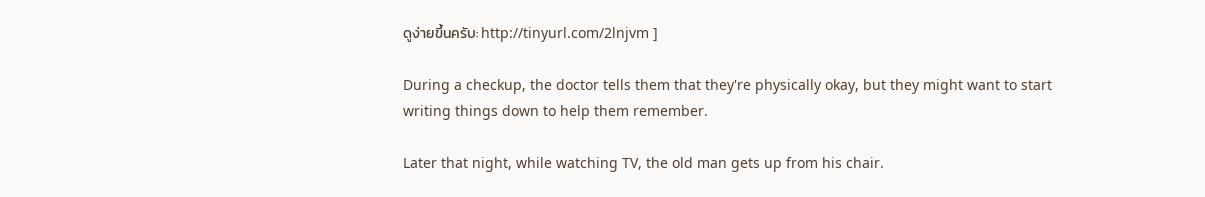ดูง่ายขึ้นครับ: http://tinyurl.com/2lnjvm ]

During a checkup, the doctor tells them that they're physically okay, but they might want to start writing things down to help them remember.

Later that night, while watching TV, the old man gets up from his chair.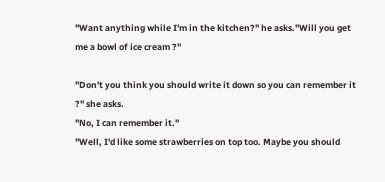"Want anything while I'm in the kitchen?" he asks."Will you get me a bowl of ice cream ?"

"Don't you think you should write it down so you can remember it ?" she asks.
"No, I can remember it."
"Well, I'd like some strawberries on top too. Maybe you should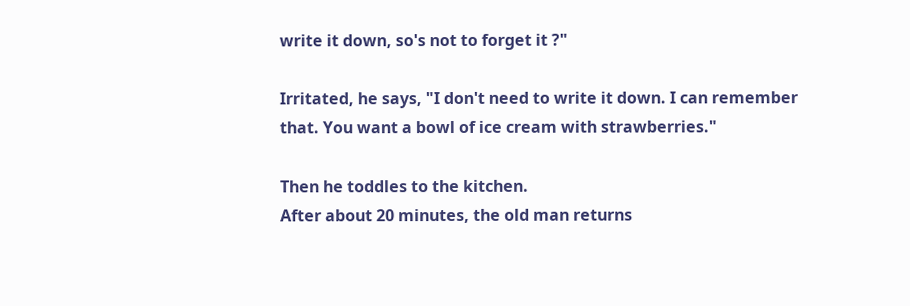write it down, so's not to forget it ?"

Irritated, he says, "I don't need to write it down. I can remember that. You want a bowl of ice cream with strawberries."

Then he toddles to the kitchen.
After about 20 minutes, the old man returns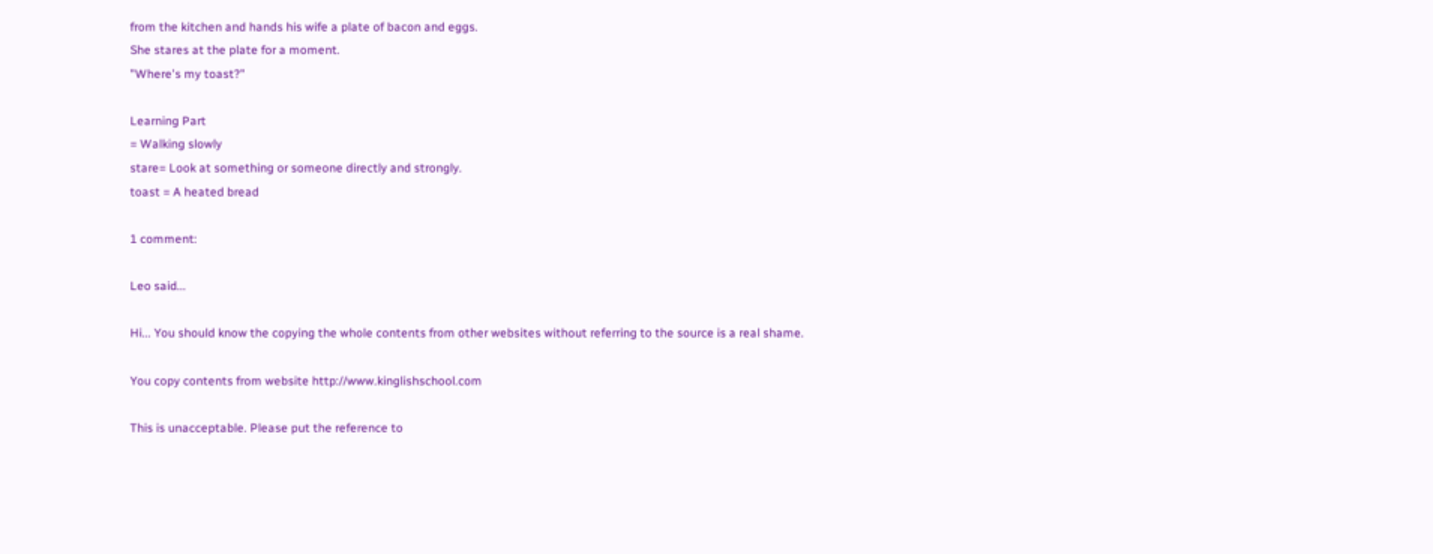from the kitchen and hands his wife a plate of bacon and eggs.
She stares at the plate for a moment.
"Where's my toast?"

Learning Part
= Walking slowly
stare= Look at something or someone directly and strongly.
toast = A heated bread

1 comment:

Leo said...

Hi... You should know the copying the whole contents from other websites without referring to the source is a real shame.

You copy contents from website http://www.kinglishschool.com

This is unacceptable. Please put the reference to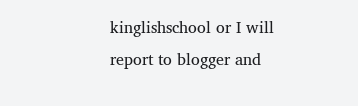kinglishschool or I will report to blogger and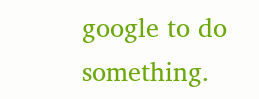google to do something.